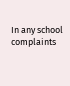In any school complaints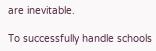are inevitable.

To successfully handle schools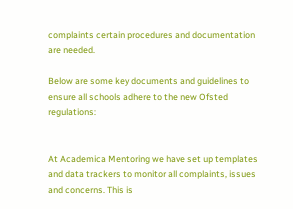complaints certain procedures and documentation are needed.

Below are some key documents and guidelines to ensure all schools adhere to the new Ofsted regulations:


At Academica Mentoring we have set up templates and data trackers to monitor all complaints, issues and concerns. This is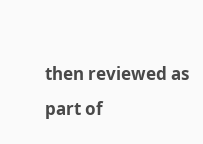then reviewed as part of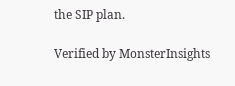the SIP plan.

Verified by MonsterInsights